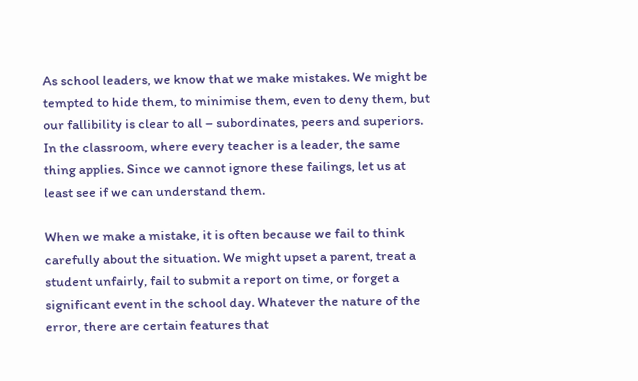As school leaders, we know that we make mistakes. We might be tempted to hide them, to minimise them, even to deny them, but our fallibility is clear to all – subordinates, peers and superiors. In the classroom, where every teacher is a leader, the same thing applies. Since we cannot ignore these failings, let us at least see if we can understand them.

When we make a mistake, it is often because we fail to think carefully about the situation. We might upset a parent, treat a student unfairly, fail to submit a report on time, or forget a significant event in the school day. Whatever the nature of the error, there are certain features that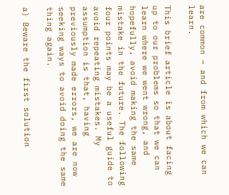are common – and from which we can learn.

This brief article is about facing up to our problems so that we can learn where we went wrong, and hopefully, avoid making the same mistake in the future. The following four points may be a useful guide to avoid repeating mistakes. My assumption is that, having previously made errors, we are now seeking ways to avoid doing the same thing again.

a) Beware the first solution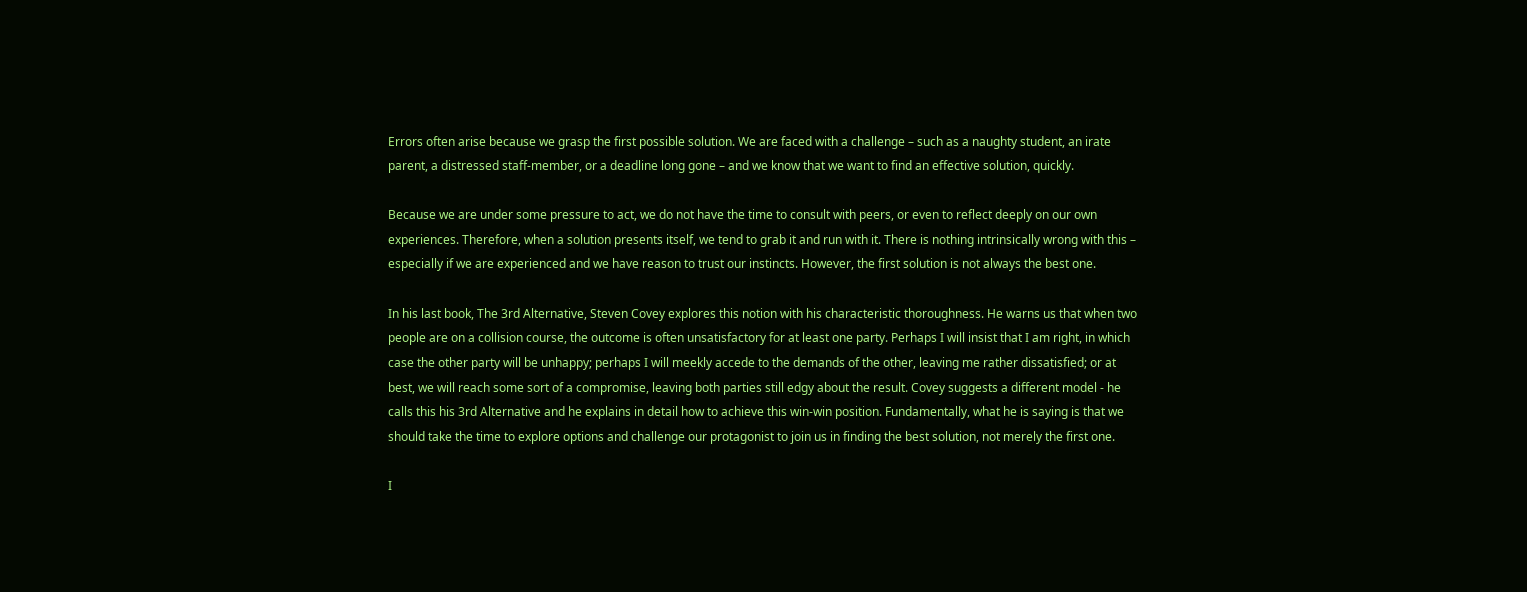Errors often arise because we grasp the first possible solution. We are faced with a challenge – such as a naughty student, an irate parent, a distressed staff-member, or a deadline long gone – and we know that we want to find an effective solution, quickly.

Because we are under some pressure to act, we do not have the time to consult with peers, or even to reflect deeply on our own experiences. Therefore, when a solution presents itself, we tend to grab it and run with it. There is nothing intrinsically wrong with this – especially if we are experienced and we have reason to trust our instincts. However, the first solution is not always the best one.

In his last book, The 3rd Alternative, Steven Covey explores this notion with his characteristic thoroughness. He warns us that when two people are on a collision course, the outcome is often unsatisfactory for at least one party. Perhaps I will insist that I am right, in which case the other party will be unhappy; perhaps I will meekly accede to the demands of the other, leaving me rather dissatisfied; or at best, we will reach some sort of a compromise, leaving both parties still edgy about the result. Covey suggests a different model - he calls this his 3rd Alternative and he explains in detail how to achieve this win-win position. Fundamentally, what he is saying is that we should take the time to explore options and challenge our protagonist to join us in finding the best solution, not merely the first one.

I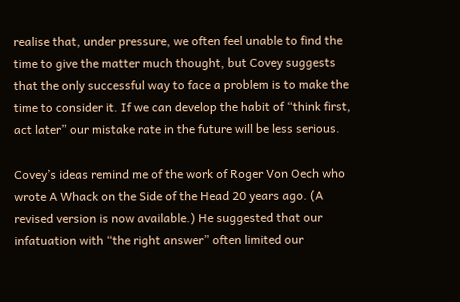realise that, under pressure, we often feel unable to find the time to give the matter much thought, but Covey suggests that the only successful way to face a problem is to make the time to consider it. If we can develop the habit of “think first, act later” our mistake rate in the future will be less serious.

Covey’s ideas remind me of the work of Roger Von Oech who wrote A Whack on the Side of the Head 20 years ago. (A revised version is now available.) He suggested that our infatuation with “the right answer” often limited our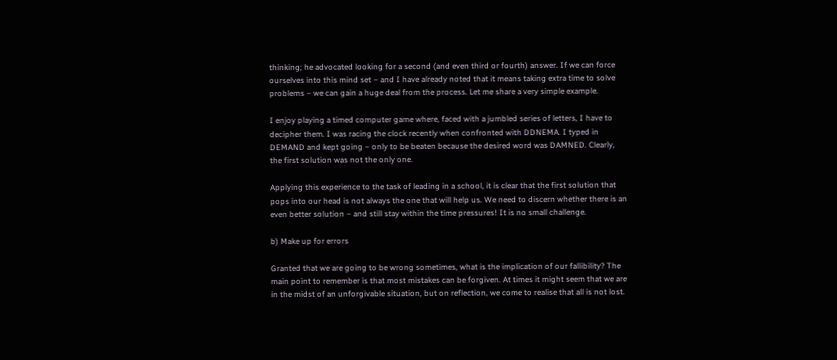thinking; he advocated looking for a second (and even third or fourth) answer. If we can force ourselves into this mind set – and I have already noted that it means taking extra time to solve problems – we can gain a huge deal from the process. Let me share a very simple example.

I enjoy playing a timed computer game where, faced with a jumbled series of letters, I have to decipher them. I was racing the clock recently when confronted with DDNEMA. I typed in DEMAND and kept going – only to be beaten because the desired word was DAMNED. Clearly, the first solution was not the only one.

Applying this experience to the task of leading in a school, it is clear that the first solution that pops into our head is not always the one that will help us. We need to discern whether there is an even better solution – and still stay within the time pressures! It is no small challenge.

b) Make up for errors

Granted that we are going to be wrong sometimes, what is the implication of our fallibility? The main point to remember is that most mistakes can be forgiven. At times it might seem that we are in the midst of an unforgivable situation, but on reflection, we come to realise that all is not lost.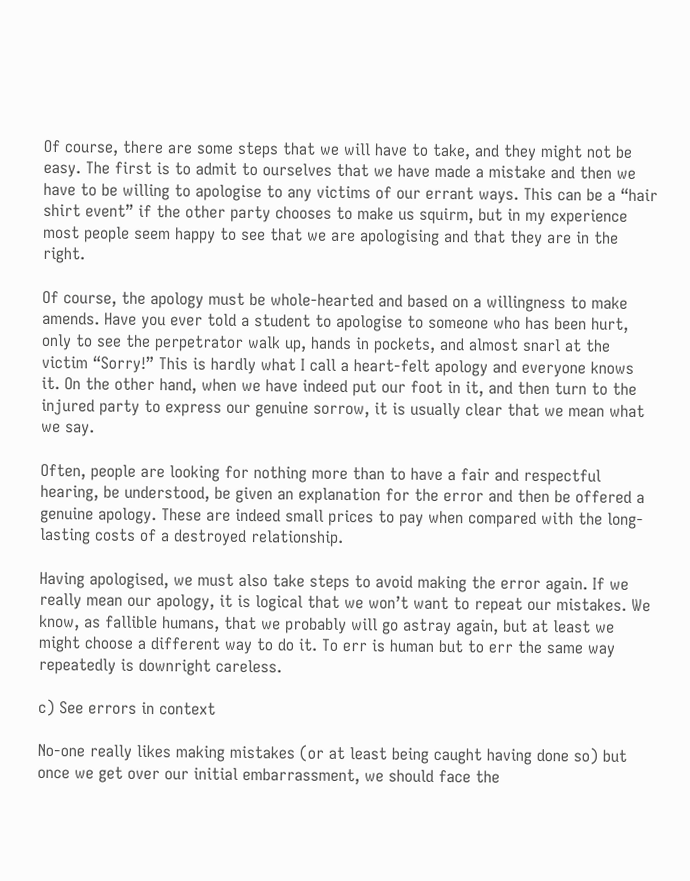Of course, there are some steps that we will have to take, and they might not be easy. The first is to admit to ourselves that we have made a mistake and then we have to be willing to apologise to any victims of our errant ways. This can be a “hair shirt event” if the other party chooses to make us squirm, but in my experience most people seem happy to see that we are apologising and that they are in the right.

Of course, the apology must be whole-hearted and based on a willingness to make amends. Have you ever told a student to apologise to someone who has been hurt, only to see the perpetrator walk up, hands in pockets, and almost snarl at the victim “Sorry!” This is hardly what I call a heart-felt apology and everyone knows it. On the other hand, when we have indeed put our foot in it, and then turn to the injured party to express our genuine sorrow, it is usually clear that we mean what we say.

Often, people are looking for nothing more than to have a fair and respectful hearing, be understood, be given an explanation for the error and then be offered a genuine apology. These are indeed small prices to pay when compared with the long-lasting costs of a destroyed relationship.

Having apologised, we must also take steps to avoid making the error again. If we really mean our apology, it is logical that we won’t want to repeat our mistakes. We know, as fallible humans, that we probably will go astray again, but at least we might choose a different way to do it. To err is human but to err the same way repeatedly is downright careless.

c) See errors in context

No-one really likes making mistakes (or at least being caught having done so) but once we get over our initial embarrassment, we should face the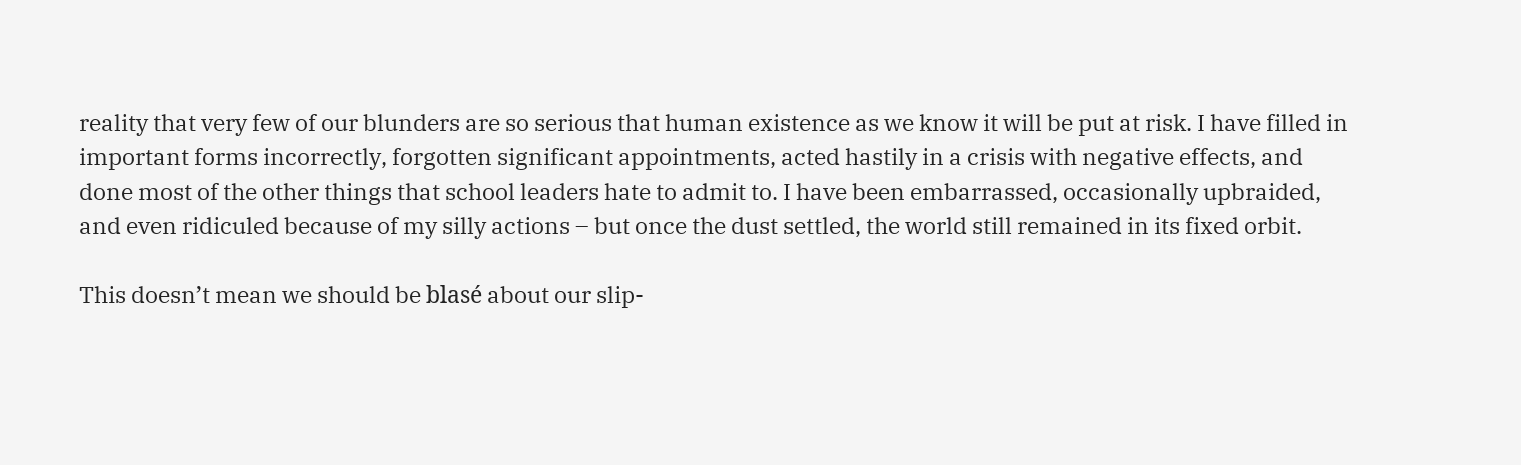reality that very few of our blunders are so serious that human existence as we know it will be put at risk. I have filled in important forms incorrectly, forgotten significant appointments, acted hastily in a crisis with negative effects, and done most of the other things that school leaders hate to admit to. I have been embarrassed, occasionally upbraided, and even ridiculed because of my silly actions – but once the dust settled, the world still remained in its fixed orbit.

This doesn’t mean we should be blasé about our slip-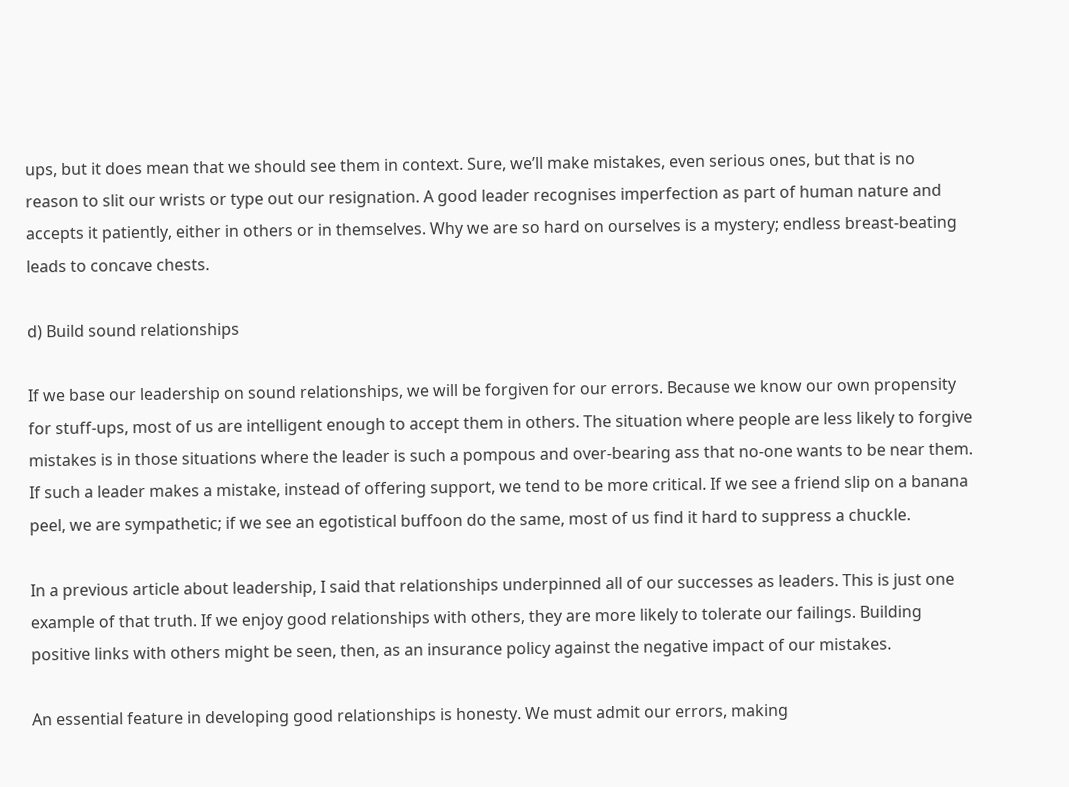ups, but it does mean that we should see them in context. Sure, we’ll make mistakes, even serious ones, but that is no reason to slit our wrists or type out our resignation. A good leader recognises imperfection as part of human nature and accepts it patiently, either in others or in themselves. Why we are so hard on ourselves is a mystery; endless breast-beating leads to concave chests.

d) Build sound relationships

If we base our leadership on sound relationships, we will be forgiven for our errors. Because we know our own propensity for stuff-ups, most of us are intelligent enough to accept them in others. The situation where people are less likely to forgive mistakes is in those situations where the leader is such a pompous and over-bearing ass that no-one wants to be near them. If such a leader makes a mistake, instead of offering support, we tend to be more critical. If we see a friend slip on a banana peel, we are sympathetic; if we see an egotistical buffoon do the same, most of us find it hard to suppress a chuckle.

In a previous article about leadership, I said that relationships underpinned all of our successes as leaders. This is just one example of that truth. If we enjoy good relationships with others, they are more likely to tolerate our failings. Building positive links with others might be seen, then, as an insurance policy against the negative impact of our mistakes.

An essential feature in developing good relationships is honesty. We must admit our errors, making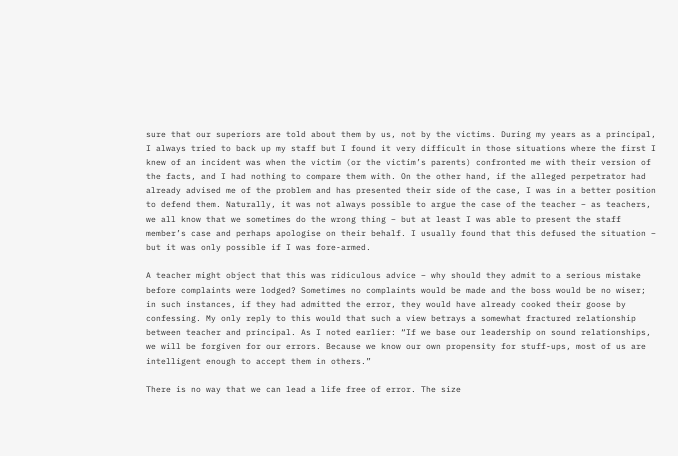sure that our superiors are told about them by us, not by the victims. During my years as a principal, I always tried to back up my staff but I found it very difficult in those situations where the first I knew of an incident was when the victim (or the victim’s parents) confronted me with their version of the facts, and I had nothing to compare them with. On the other hand, if the alleged perpetrator had already advised me of the problem and has presented their side of the case, I was in a better position to defend them. Naturally, it was not always possible to argue the case of the teacher – as teachers, we all know that we sometimes do the wrong thing – but at least I was able to present the staff member’s case and perhaps apologise on their behalf. I usually found that this defused the situation – but it was only possible if I was fore-armed.

A teacher might object that this was ridiculous advice – why should they admit to a serious mistake before complaints were lodged? Sometimes no complaints would be made and the boss would be no wiser; in such instances, if they had admitted the error, they would have already cooked their goose by confessing. My only reply to this would that such a view betrays a somewhat fractured relationship between teacher and principal. As I noted earlier: “If we base our leadership on sound relationships, we will be forgiven for our errors. Because we know our own propensity for stuff-ups, most of us are intelligent enough to accept them in others.”

There is no way that we can lead a life free of error. The size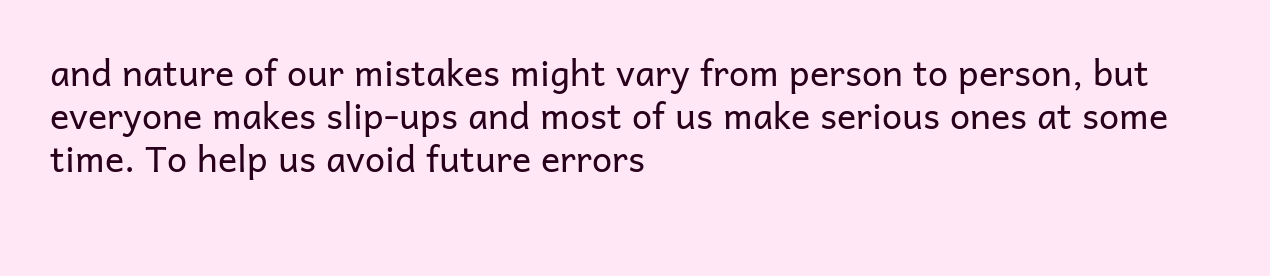and nature of our mistakes might vary from person to person, but everyone makes slip-ups and most of us make serious ones at some time. To help us avoid future errors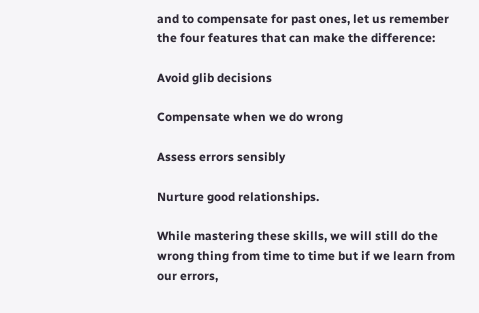and to compensate for past ones, let us remember the four features that can make the difference:

Avoid glib decisions

Compensate when we do wrong

Assess errors sensibly

Nurture good relationships.

While mastering these skills, we will still do the wrong thing from time to time but if we learn from our errors,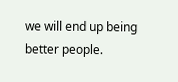we will end up being better people.